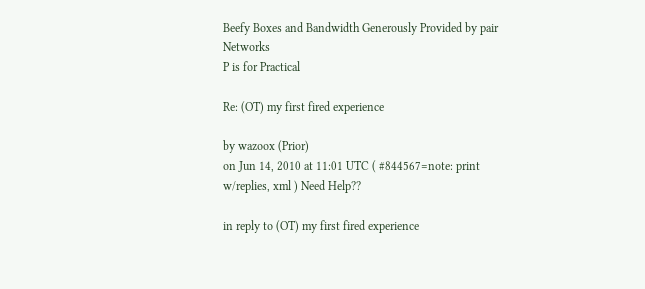Beefy Boxes and Bandwidth Generously Provided by pair Networks
P is for Practical

Re: (OT) my first fired experience

by wazoox (Prior)
on Jun 14, 2010 at 11:01 UTC ( #844567=note: print w/replies, xml ) Need Help??

in reply to (OT) my first fired experience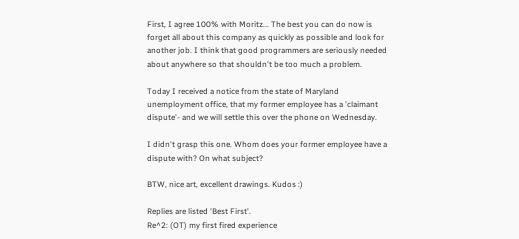First, I agree 100% with Moritz... The best you can do now is forget all about this company as quickly as possible and look for another job. I think that good programmers are seriously needed about anywhere so that shouldn't be too much a problem.

Today I received a notice from the state of Maryland unemployment office, that my former employee has a 'claimant dispute'- and we will settle this over the phone on Wednesday.

I didn't grasp this one. Whom does your former employee have a dispute with? On what subject?

BTW, nice art, excellent drawings. Kudos :)

Replies are listed 'Best First'.
Re^2: (OT) my first fired experience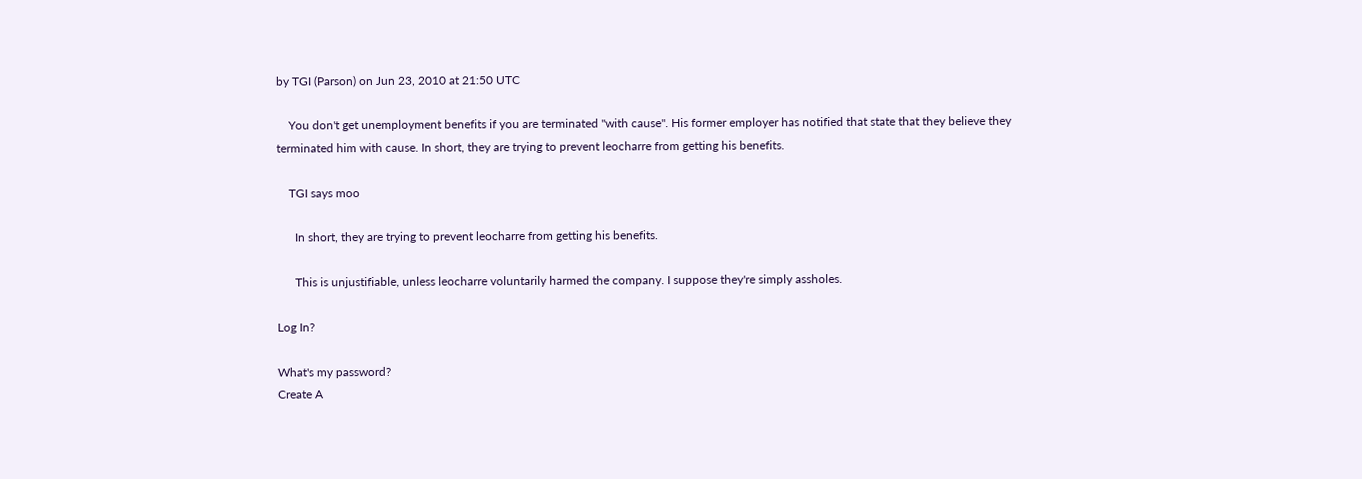by TGI (Parson) on Jun 23, 2010 at 21:50 UTC

    You don't get unemployment benefits if you are terminated "with cause". His former employer has notified that state that they believe they terminated him with cause. In short, they are trying to prevent leocharre from getting his benefits.

    TGI says moo

      In short, they are trying to prevent leocharre from getting his benefits.

      This is unjustifiable, unless leocharre voluntarily harmed the company. I suppose they're simply assholes.

Log In?

What's my password?
Create A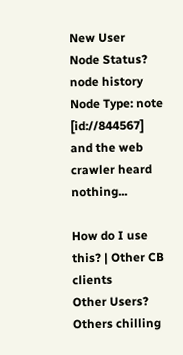New User
Node Status?
node history
Node Type: note [id://844567]
and the web crawler heard nothing...

How do I use this? | Other CB clients
Other Users?
Others chilling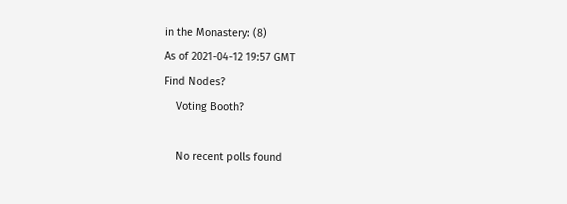in the Monastery: (8)
As of 2021-04-12 19:57 GMT
Find Nodes?
    Voting Booth?

    No recent polls found